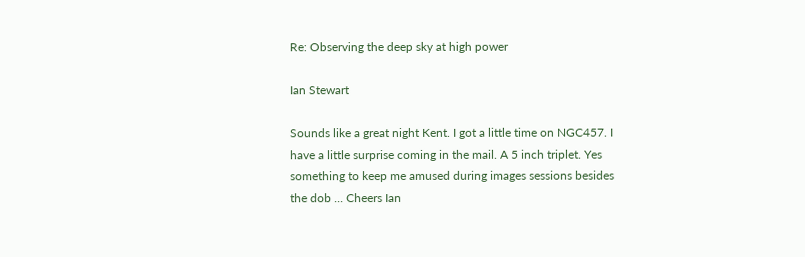Re: Observing the deep sky at high power

Ian Stewart

Sounds like a great night Kent. I got a little time on NGC457. I have a little surprise coming in the mail. A 5 inch triplet. Yes something to keep me amused during images sessions besides the dob ... Cheers Ian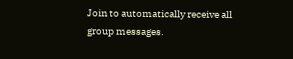Join to automatically receive all group messages.